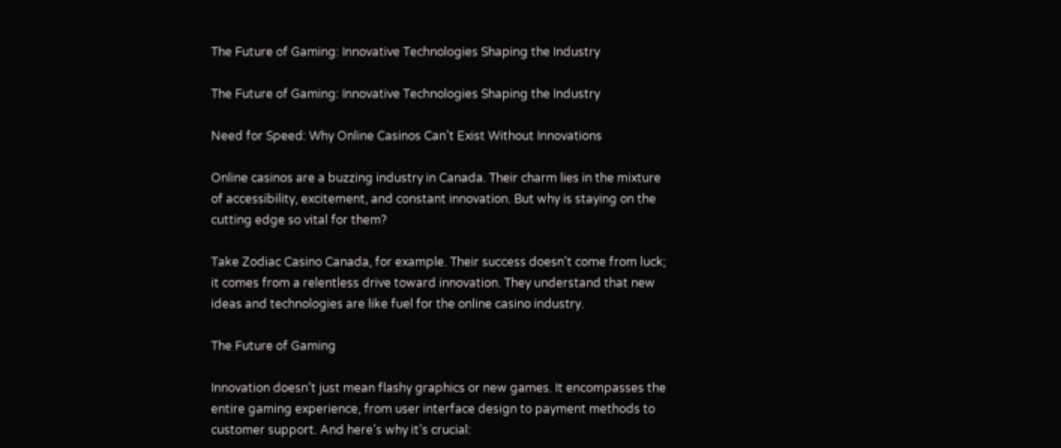The Future of Gaming: Innovative Technologies Shaping the Industry

The Future of Gaming: Innovative Technologies Shaping the Industry

Need for Speed: Why Online Casinos Can’t Exist Without Innovations

Online casinos are a buzzing industry in Canada. Their charm lies in the mixture of accessibility, excitement, and constant innovation. But why is staying on the cutting edge so vital for them?

Take Zodiac Casino Canada, for example. Their success doesn’t come from luck; it comes from a relentless drive toward innovation. They understand that new ideas and technologies are like fuel for the online casino industry.

The Future of Gaming

Innovation doesn’t just mean flashy graphics or new games. It encompasses the entire gaming experience, from user interface design to payment methods to customer support. And here’s why it’s crucial: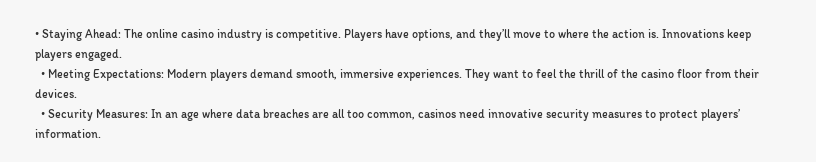• Staying Ahead: The online casino industry is competitive. Players have options, and they’ll move to where the action is. Innovations keep players engaged.
  • Meeting Expectations: Modern players demand smooth, immersive experiences. They want to feel the thrill of the casino floor from their devices.
  • Security Measures: In an age where data breaches are all too common, casinos need innovative security measures to protect players’ information.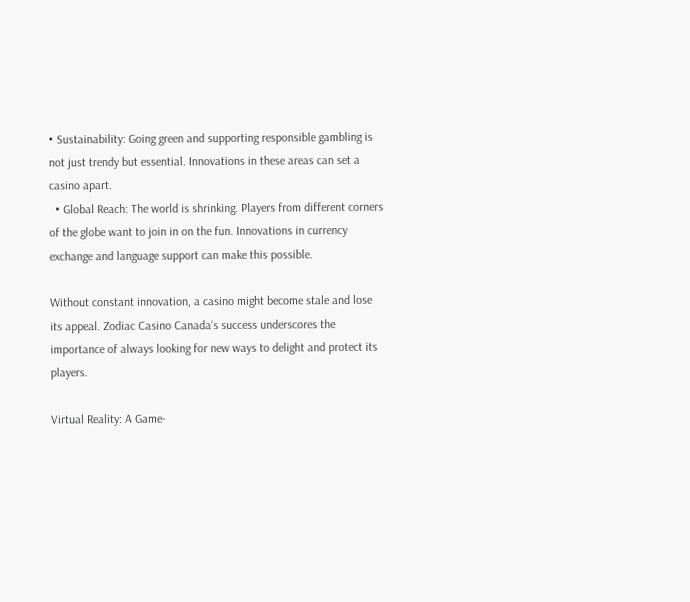• Sustainability: Going green and supporting responsible gambling is not just trendy but essential. Innovations in these areas can set a casino apart.
  • Global Reach: The world is shrinking. Players from different corners of the globe want to join in on the fun. Innovations in currency exchange and language support can make this possible.

Without constant innovation, a casino might become stale and lose its appeal. Zodiac Casino Canada‘s success underscores the importance of always looking for new ways to delight and protect its players.

Virtual Reality: A Game-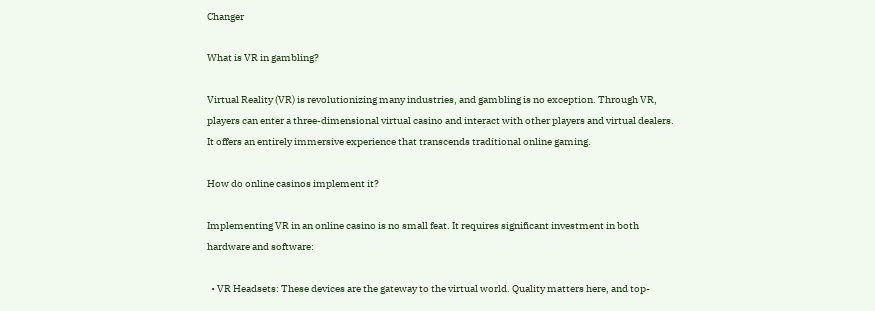Changer

What is VR in gambling?

Virtual Reality (VR) is revolutionizing many industries, and gambling is no exception. Through VR, players can enter a three-dimensional virtual casino and interact with other players and virtual dealers. It offers an entirely immersive experience that transcends traditional online gaming.

How do online casinos implement it?

Implementing VR in an online casino is no small feat. It requires significant investment in both hardware and software:

  • VR Headsets: These devices are the gateway to the virtual world. Quality matters here, and top-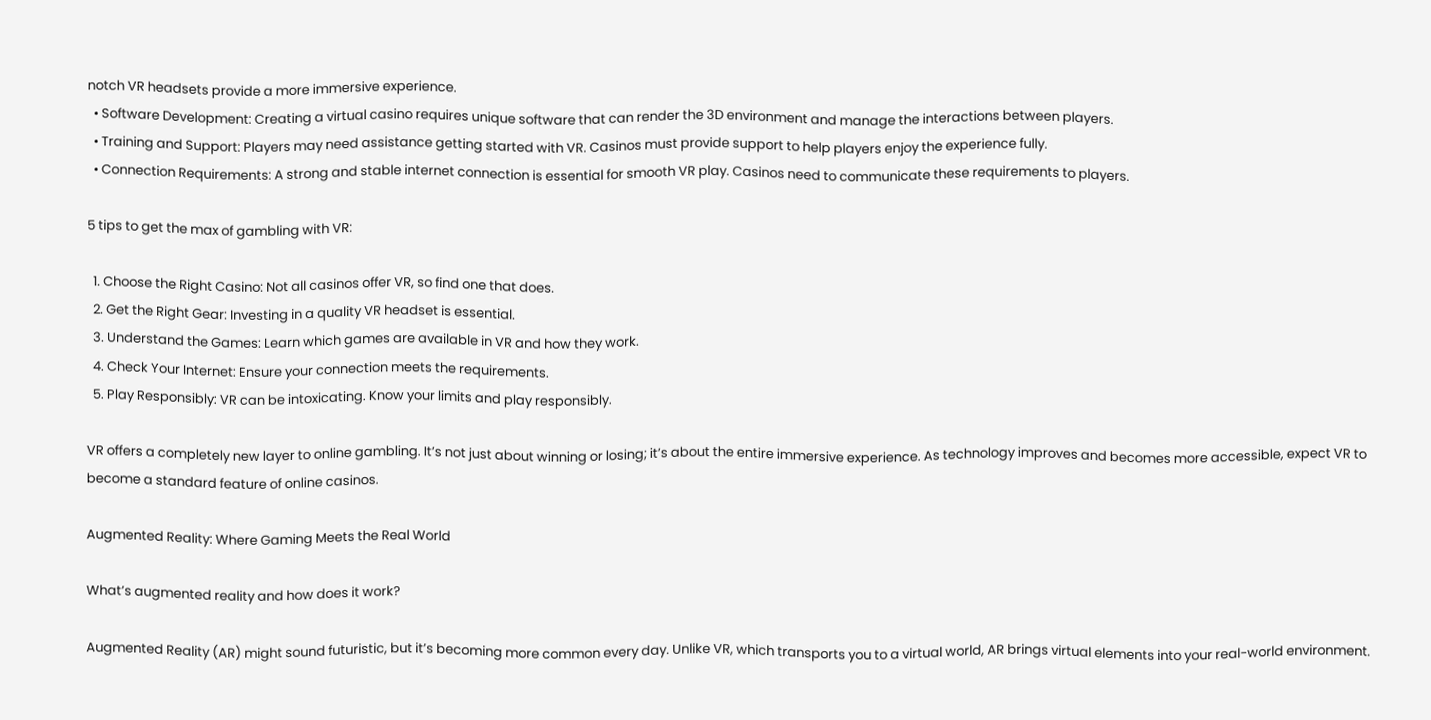notch VR headsets provide a more immersive experience.
  • Software Development: Creating a virtual casino requires unique software that can render the 3D environment and manage the interactions between players.
  • Training and Support: Players may need assistance getting started with VR. Casinos must provide support to help players enjoy the experience fully.
  • Connection Requirements: A strong and stable internet connection is essential for smooth VR play. Casinos need to communicate these requirements to players.

5 tips to get the max of gambling with VR:

  1. Choose the Right Casino: Not all casinos offer VR, so find one that does.
  2. Get the Right Gear: Investing in a quality VR headset is essential.
  3. Understand the Games: Learn which games are available in VR and how they work.
  4. Check Your Internet: Ensure your connection meets the requirements.
  5. Play Responsibly: VR can be intoxicating. Know your limits and play responsibly.

VR offers a completely new layer to online gambling. It’s not just about winning or losing; it’s about the entire immersive experience. As technology improves and becomes more accessible, expect VR to become a standard feature of online casinos.

Augmented Reality: Where Gaming Meets the Real World

What’s augmented reality and how does it work?

Augmented Reality (AR) might sound futuristic, but it’s becoming more common every day. Unlike VR, which transports you to a virtual world, AR brings virtual elements into your real-world environment.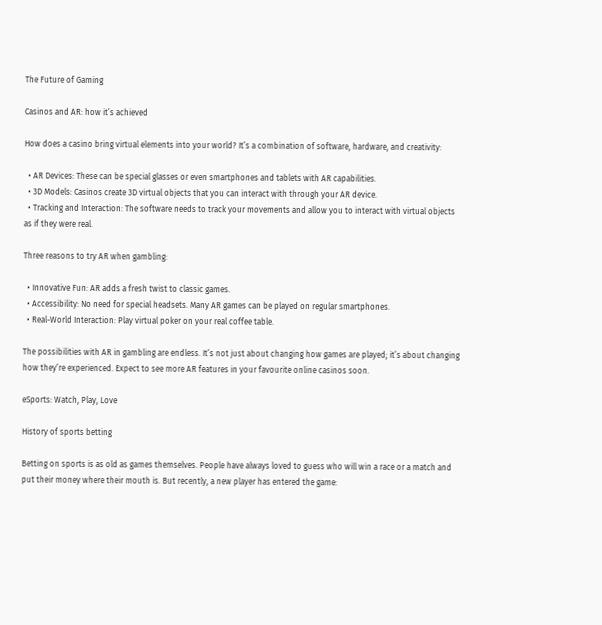The Future of Gaming

Casinos and AR: how it’s achieved

How does a casino bring virtual elements into your world? It’s a combination of software, hardware, and creativity:

  • AR Devices: These can be special glasses or even smartphones and tablets with AR capabilities.
  • 3D Models: Casinos create 3D virtual objects that you can interact with through your AR device.
  • Tracking and Interaction: The software needs to track your movements and allow you to interact with virtual objects as if they were real.

Three reasons to try AR when gambling:

  • Innovative Fun: AR adds a fresh twist to classic games.
  • Accessibility: No need for special headsets. Many AR games can be played on regular smartphones.
  • Real-World Interaction: Play virtual poker on your real coffee table.

The possibilities with AR in gambling are endless. It’s not just about changing how games are played; it’s about changing how they’re experienced. Expect to see more AR features in your favourite online casinos soon.

eSports: Watch, Play, Love

History of sports betting

Betting on sports is as old as games themselves. People have always loved to guess who will win a race or a match and put their money where their mouth is. But recently, a new player has entered the game: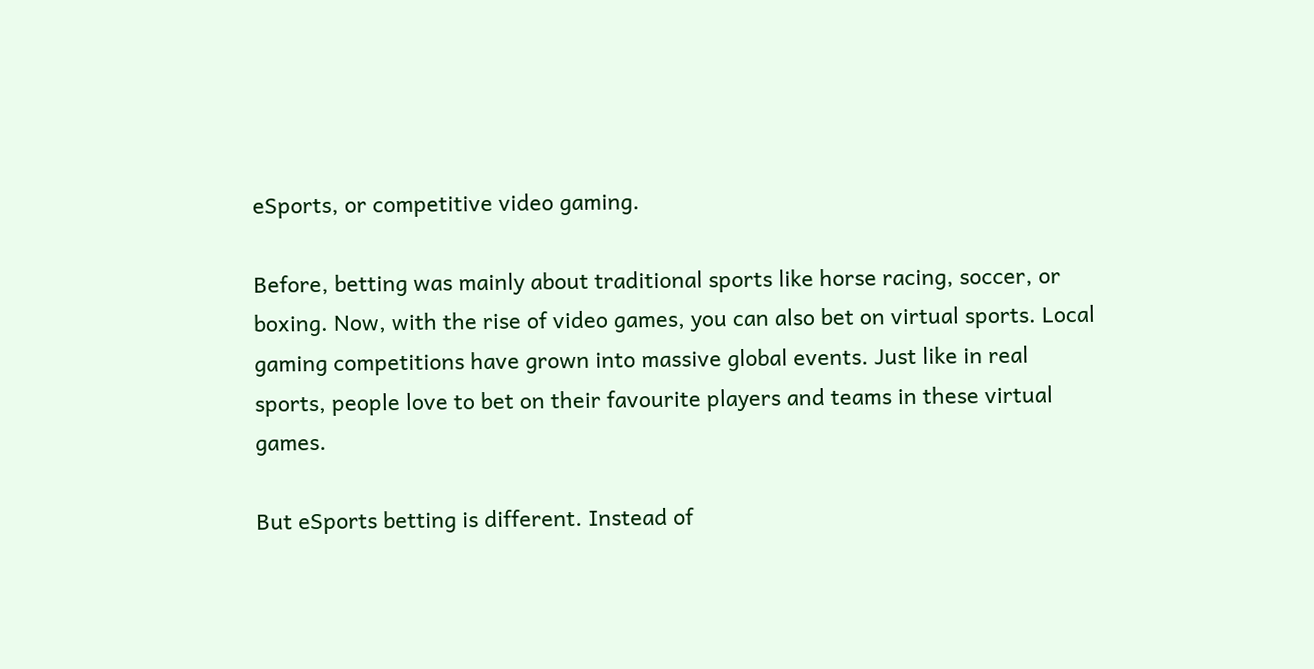eSports, or competitive video gaming.

Before, betting was mainly about traditional sports like horse racing, soccer, or boxing. Now, with the rise of video games, you can also bet on virtual sports. Local gaming competitions have grown into massive global events. Just like in real sports, people love to bet on their favourite players and teams in these virtual games.

But eSports betting is different. Instead of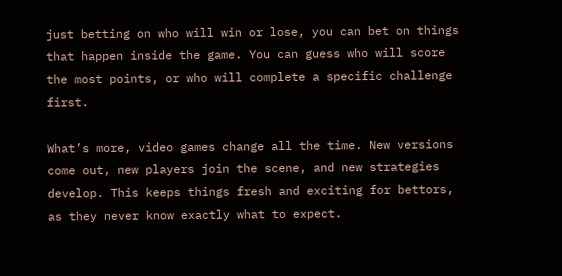just betting on who will win or lose, you can bet on things that happen inside the game. You can guess who will score the most points, or who will complete a specific challenge first.

What’s more, video games change all the time. New versions come out, new players join the scene, and new strategies develop. This keeps things fresh and exciting for bettors, as they never know exactly what to expect.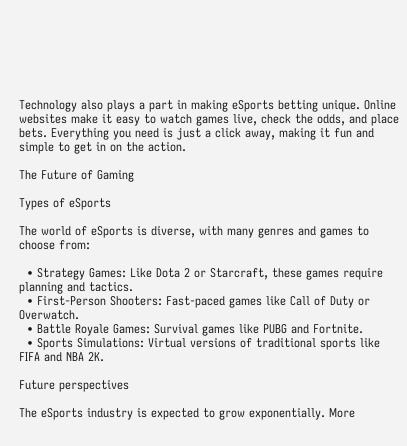Technology also plays a part in making eSports betting unique. Online websites make it easy to watch games live, check the odds, and place bets. Everything you need is just a click away, making it fun and simple to get in on the action.

The Future of Gaming

Types of eSports

The world of eSports is diverse, with many genres and games to choose from:

  • Strategy Games: Like Dota 2 or Starcraft, these games require planning and tactics.
  • First-Person Shooters: Fast-paced games like Call of Duty or Overwatch.
  • Battle Royale Games: Survival games like PUBG and Fortnite.
  • Sports Simulations: Virtual versions of traditional sports like FIFA and NBA 2K.

Future perspectives

The eSports industry is expected to grow exponentially. More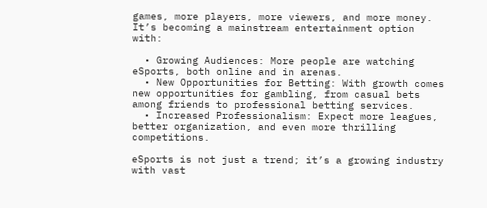games, more players, more viewers, and more money. It’s becoming a mainstream entertainment option with:

  • Growing Audiences: More people are watching eSports, both online and in arenas.
  • New Opportunities for Betting: With growth comes new opportunities for gambling, from casual bets among friends to professional betting services.
  • Increased Professionalism: Expect more leagues, better organization, and even more thrilling competitions.

eSports is not just a trend; it’s a growing industry with vast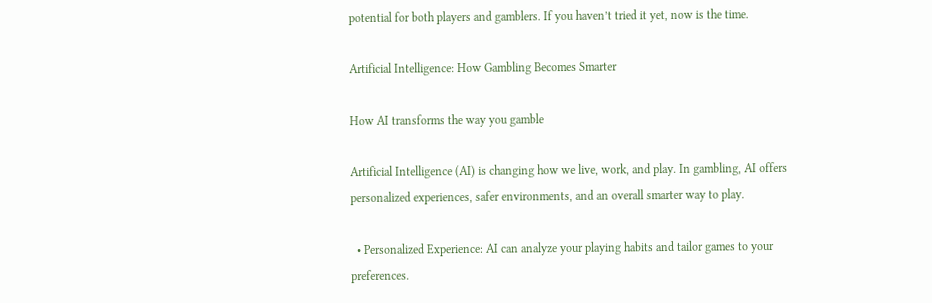potential for both players and gamblers. If you haven’t tried it yet, now is the time.

Artificial Intelligence: How Gambling Becomes Smarter

How AI transforms the way you gamble

Artificial Intelligence (AI) is changing how we live, work, and play. In gambling, AI offers personalized experiences, safer environments, and an overall smarter way to play.

  • Personalized Experience: AI can analyze your playing habits and tailor games to your preferences.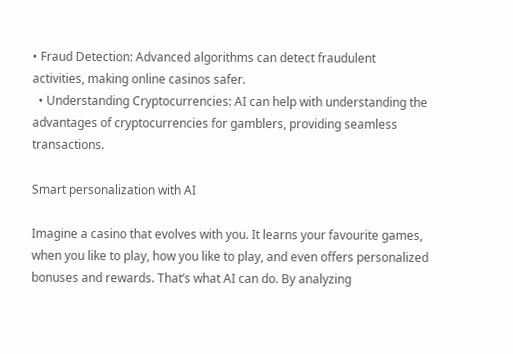• Fraud Detection: Advanced algorithms can detect fraudulent activities, making online casinos safer.
  • Understanding Cryptocurrencies: AI can help with understanding the advantages of cryptocurrencies for gamblers, providing seamless transactions.

Smart personalization with AI

Imagine a casino that evolves with you. It learns your favourite games, when you like to play, how you like to play, and even offers personalized bonuses and rewards. That’s what AI can do. By analyzing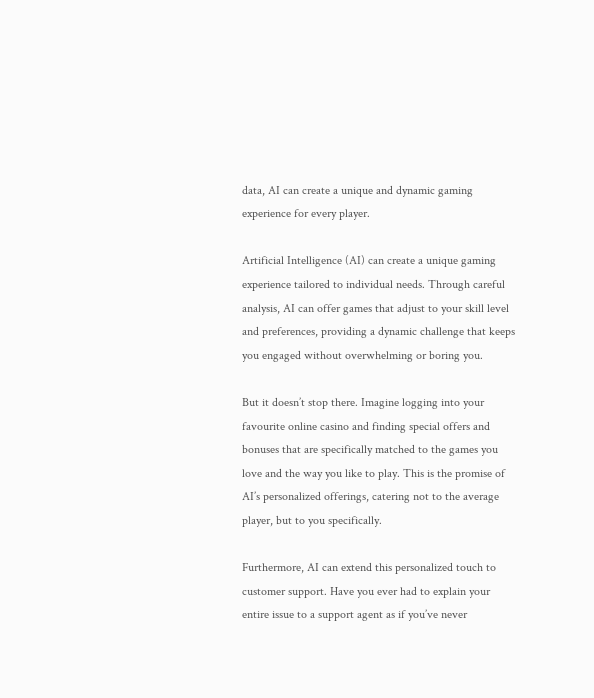data, AI can create a unique and dynamic gaming experience for every player.

Artificial Intelligence (AI) can create a unique gaming experience tailored to individual needs. Through careful analysis, AI can offer games that adjust to your skill level and preferences, providing a dynamic challenge that keeps you engaged without overwhelming or boring you.

But it doesn’t stop there. Imagine logging into your favourite online casino and finding special offers and bonuses that are specifically matched to the games you love and the way you like to play. This is the promise of AI’s personalized offerings, catering not to the average player, but to you specifically.

Furthermore, AI can extend this personalized touch to customer support. Have you ever had to explain your entire issue to a support agent as if you’ve never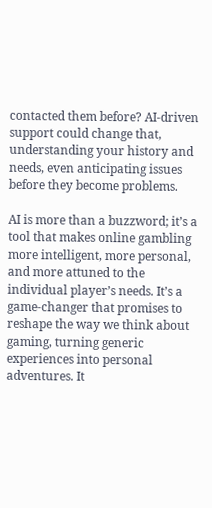contacted them before? AI-driven support could change that, understanding your history and needs, even anticipating issues before they become problems.

AI is more than a buzzword; it’s a tool that makes online gambling more intelligent, more personal, and more attuned to the individual player’s needs. It’s a game-changer that promises to reshape the way we think about gaming, turning generic experiences into personal adventures. It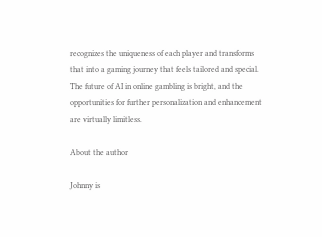recognizes the uniqueness of each player and transforms that into a gaming journey that feels tailored and special. The future of AI in online gambling is bright, and the opportunities for further personalization and enhancement are virtually limitless.

About the author

Johnny is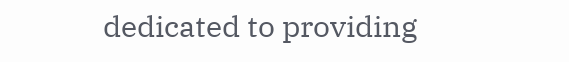dedicated to providing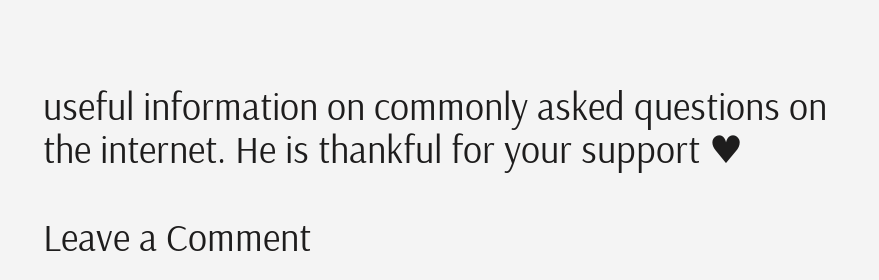useful information on commonly asked questions on the internet. He is thankful for your support ♥

Leave a Comment